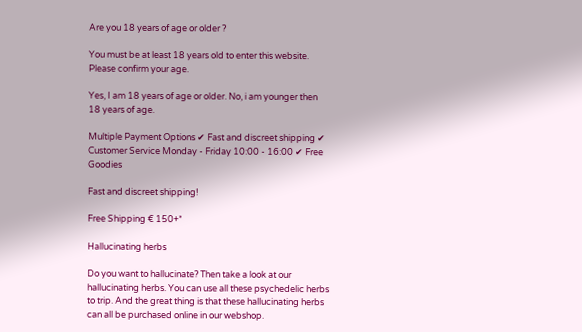Are you 18 years of age or older ?

You must be at least 18 years old to enter this website.
Please confirm your age.

Yes, I am 18 years of age or older. No, i am younger then 18 years of age.

Multiple Payment Options ✔ Fast and discreet shipping ✔ Customer Service Monday - Friday 10:00 - 16:00 ✔ Free Goodies

Fast and discreet shipping!

Free Shipping € 150+*

Hallucinating herbs

Do you want to hallucinate? Then take a look at our hallucinating herbs. You can use all these psychedelic herbs to trip. And the great thing is that these hallucinating herbs can all be purchased online in our webshop.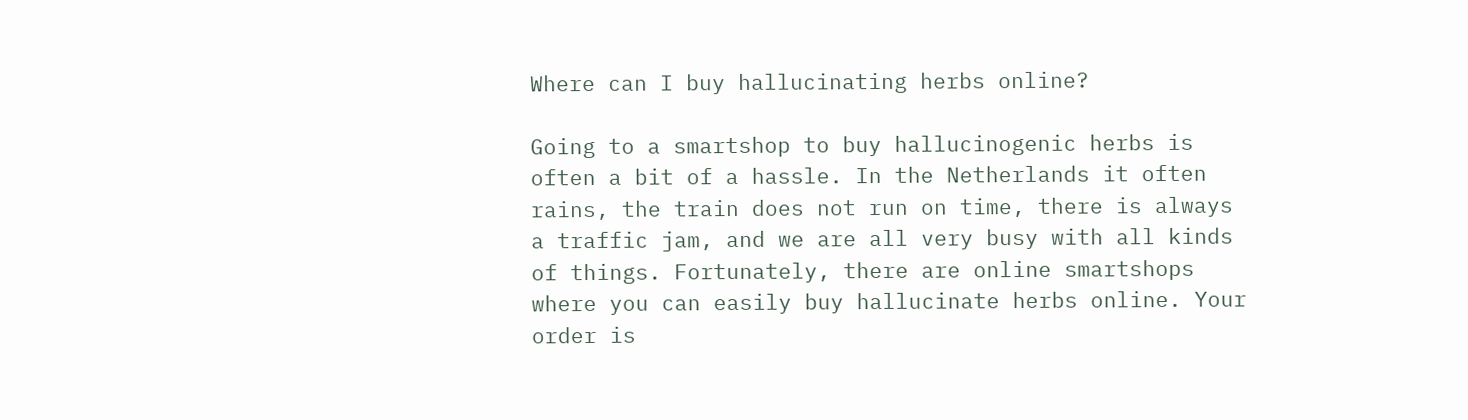Where can I buy hallucinating herbs online?

Going to a smartshop to buy hallucinogenic herbs is often a bit of a hassle. In the Netherlands it often rains, the train does not run on time, there is always a traffic jam, and we are all very busy with all kinds of things. Fortunately, there are online smartshops where you can easily buy hallucinate herbs online. Your order is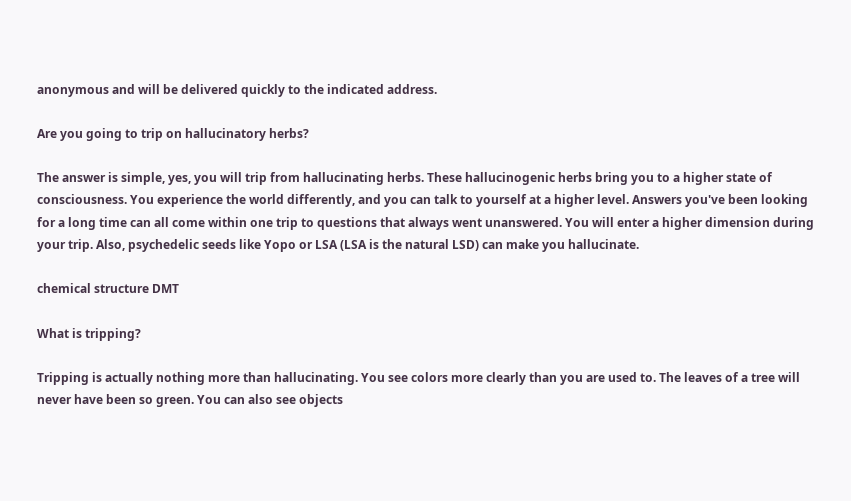anonymous and will be delivered quickly to the indicated address.

Are you going to trip on hallucinatory herbs?

The answer is simple, yes, you will trip from hallucinating herbs. These hallucinogenic herbs bring you to a higher state of consciousness. You experience the world differently, and you can talk to yourself at a higher level. Answers you've been looking for a long time can all come within one trip to questions that always went unanswered. You will enter a higher dimension during your trip. Also, psychedelic seeds like Yopo or LSA (LSA is the natural LSD) can make you hallucinate.

chemical structure DMT

What is tripping?

Tripping is actually nothing more than hallucinating. You see colors more clearly than you are used to. The leaves of a tree will never have been so green. You can also see objects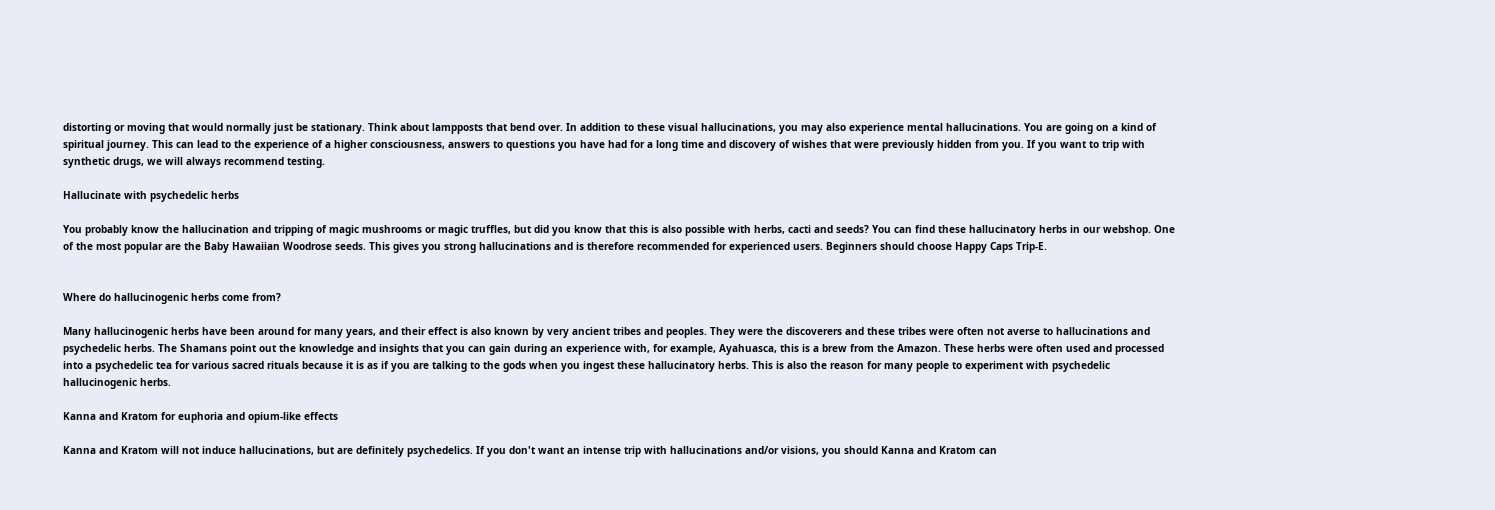distorting or moving that would normally just be stationary. Think about lampposts that bend over. In addition to these visual hallucinations, you may also experience mental hallucinations. You are going on a kind of spiritual journey. This can lead to the experience of a higher consciousness, answers to questions you have had for a long time and discovery of wishes that were previously hidden from you. If you want to trip with synthetic drugs, we will always recommend testing.

Hallucinate with psychedelic herbs

You probably know the hallucination and tripping of magic mushrooms or magic truffles, but did you know that this is also possible with herbs, cacti and seeds? You can find these hallucinatory herbs in our webshop. One of the most popular are the Baby Hawaiian Woodrose seeds. This gives you strong hallucinations and is therefore recommended for experienced users. Beginners should choose Happy Caps Trip-E.


Where do hallucinogenic herbs come from?

Many hallucinogenic herbs have been around for many years, and their effect is also known by very ancient tribes and peoples. They were the discoverers and these tribes were often not averse to hallucinations and psychedelic herbs. The Shamans point out the knowledge and insights that you can gain during an experience with, for example, Ayahuasca, this is a brew from the Amazon. These herbs were often used and processed into a psychedelic tea for various sacred rituals because it is as if you are talking to the gods when you ingest these hallucinatory herbs. This is also the reason for many people to experiment with psychedelic hallucinogenic herbs.

Kanna and Kratom for euphoria and opium-like effects

Kanna and Kratom will not induce hallucinations, but are definitely psychedelics. If you don't want an intense trip with hallucinations and/or visions, you should Kanna and Kratom can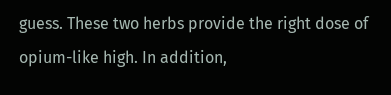guess. These two herbs provide the right dose of opium-like high. In addition,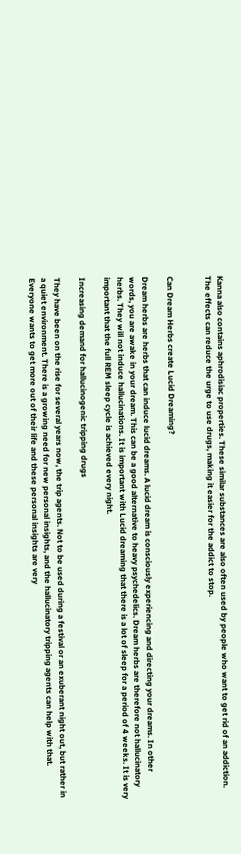Kanna also contains aphrodisiac properties. These similar substances are also often used by people who want to get rid of an addiction. The effects can reduce the urge to use drugs, making it easier for the addict to stop.


Can Dream Herbs create Lucid Dreaming?

Dream herbs are herbs that can induce lucid dreams. A lucid dream is consciously experiencing and directing your dreams. In other words, you are awake in your dream. This can be a good alternative to heavy psychedelics. Dream herbs are therefore not hallucinatory herbs. They will not induce hallucinations. It is important with Lucid dreaming that there is a lot of sleep for a period of 4 weeks. It is very important that the full REM sleep cycle is achieved every night.

Increasing demand for hallucinogenic tripping drugs

They have been on the rise for several years now, the trip agents. Not to be used during a festival or an exuberant night out, but rather in a quiet environment. There is a growing need for new personal insights, and the hallucinatory tripping agents can help with that. Everyone wants to get more out of their life and these personal insights are very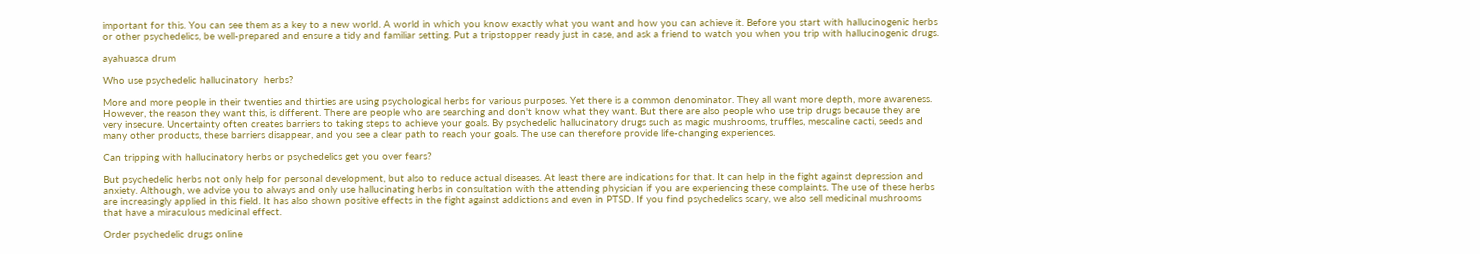important for this. You can see them as a key to a new world. A world in which you know exactly what you want and how you can achieve it. Before you start with hallucinogenic herbs or other psychedelics, be well-prepared and ensure a tidy and familiar setting. Put a tripstopper ready just in case, and ask a friend to watch you when you trip with hallucinogenic drugs.

ayahuasca drum

Who use psychedelic hallucinatory  herbs?

More and more people in their twenties and thirties are using psychological herbs for various purposes. Yet there is a common denominator. They all want more depth, more awareness. However, the reason they want this, is different. There are people who are searching and don't know what they want. But there are also people who use trip drugs because they are very insecure. Uncertainty often creates barriers to taking steps to achieve your goals. By psychedelic hallucinatory drugs such as magic mushrooms, truffles, mescaline cacti, seeds and many other products, these barriers disappear, and you see a clear path to reach your goals. The use can therefore provide life-changing experiences.

Can tripping with hallucinatory herbs or psychedelics get you over fears?

But psychedelic herbs not only help for personal development, but also to reduce actual diseases. At least there are indications for that. It can help in the fight against depression and anxiety. Although, we advise you to always and only use hallucinating herbs in consultation with the attending physician if you are experiencing these complaints. The use of these herbs are increasingly applied in this field. It has also shown positive effects in the fight against addictions and even in PTSD. If you find psychedelics scary, we also sell medicinal mushrooms that have a miraculous medicinal effect.

Order psychedelic drugs online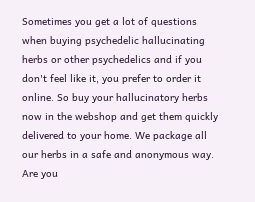Sometimes you get a lot of questions when buying psychedelic hallucinating herbs or other psychedelics and if you don't feel like it, you prefer to order it online. So buy your hallucinatory herbs now in the webshop and get them quickly delivered to your home. We package all our herbs in a safe and anonymous way. Are you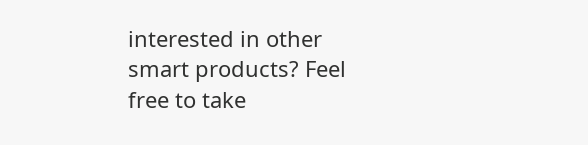interested in other smart products? Feel free to take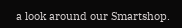a look around our Smartshop.